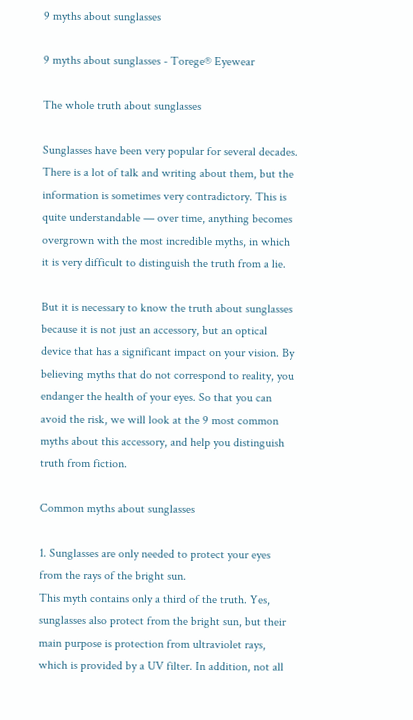9 myths about sunglasses

9 myths about sunglasses - Torege® Eyewear

The whole truth about sunglasses

Sunglasses have been very popular for several decades. There is a lot of talk and writing about them, but the information is sometimes very contradictory. This is quite understandable — over time, anything becomes overgrown with the most incredible myths, in which it is very difficult to distinguish the truth from a lie.

But it is necessary to know the truth about sunglasses because it is not just an accessory, but an optical device that has a significant impact on your vision. By believing myths that do not correspond to reality, you endanger the health of your eyes. So that you can avoid the risk, we will look at the 9 most common myths about this accessory, and help you distinguish truth from fiction.

Common myths about sunglasses

1. Sunglasses are only needed to protect your eyes from the rays of the bright sun.
This myth contains only a third of the truth. Yes, sunglasses also protect from the bright sun, but their main purpose is protection from ultraviolet rays, which is provided by a UV filter. In addition, not all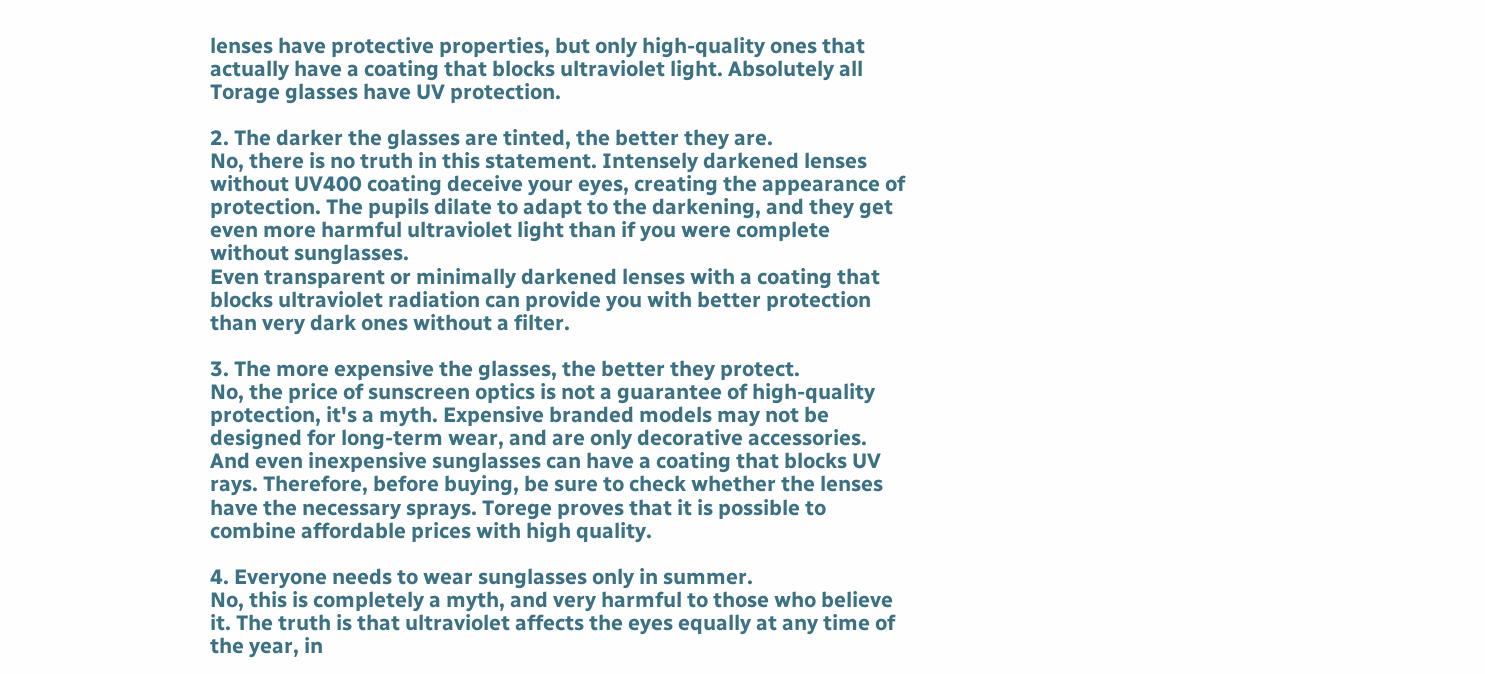lenses have protective properties, but only high-quality ones that actually have a coating that blocks ultraviolet light. Absolutely all Torage glasses have UV protection.

2. The darker the glasses are tinted, the better they are.
No, there is no truth in this statement. Intensely darkened lenses without UV400 coating deceive your eyes, creating the appearance of protection. The pupils dilate to adapt to the darkening, and they get even more harmful ultraviolet light than if you were complete without sunglasses.
Even transparent or minimally darkened lenses with a coating that blocks ultraviolet radiation can provide you with better protection than very dark ones without a filter.

3. The more expensive the glasses, the better they protect.
No, the price of sunscreen optics is not a guarantee of high-quality protection, it's a myth. Expensive branded models may not be designed for long-term wear, and are only decorative accessories. And even inexpensive sunglasses can have a coating that blocks UV rays. Therefore, before buying, be sure to check whether the lenses have the necessary sprays. Torege proves that it is possible to combine affordable prices with high quality.

4. Everyone needs to wear sunglasses only in summer.
No, this is completely a myth, and very harmful to those who believe it. The truth is that ultraviolet affects the eyes equally at any time of the year, in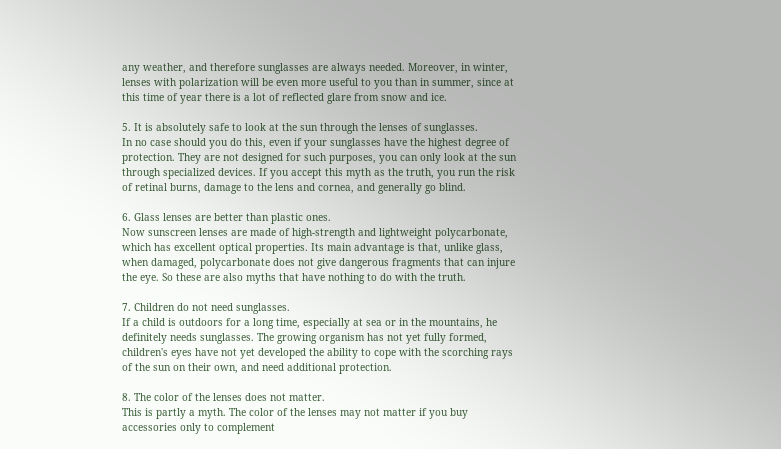any weather, and therefore sunglasses are always needed. Moreover, in winter, lenses with polarization will be even more useful to you than in summer, since at this time of year there is a lot of reflected glare from snow and ice.

5. It is absolutely safe to look at the sun through the lenses of sunglasses.
In no case should you do this, even if your sunglasses have the highest degree of protection. They are not designed for such purposes, you can only look at the sun through specialized devices. If you accept this myth as the truth, you run the risk of retinal burns, damage to the lens and cornea, and generally go blind.

6. Glass lenses are better than plastic ones.
Now sunscreen lenses are made of high-strength and lightweight polycarbonate, which has excellent optical properties. Its main advantage is that, unlike glass, when damaged, polycarbonate does not give dangerous fragments that can injure the eye. So these are also myths that have nothing to do with the truth.

7. Children do not need sunglasses.
If a child is outdoors for a long time, especially at sea or in the mountains, he definitely needs sunglasses. The growing organism has not yet fully formed, children's eyes have not yet developed the ability to cope with the scorching rays of the sun on their own, and need additional protection.

8. The color of the lenses does not matter.
This is partly a myth. The color of the lenses may not matter if you buy accessories only to complement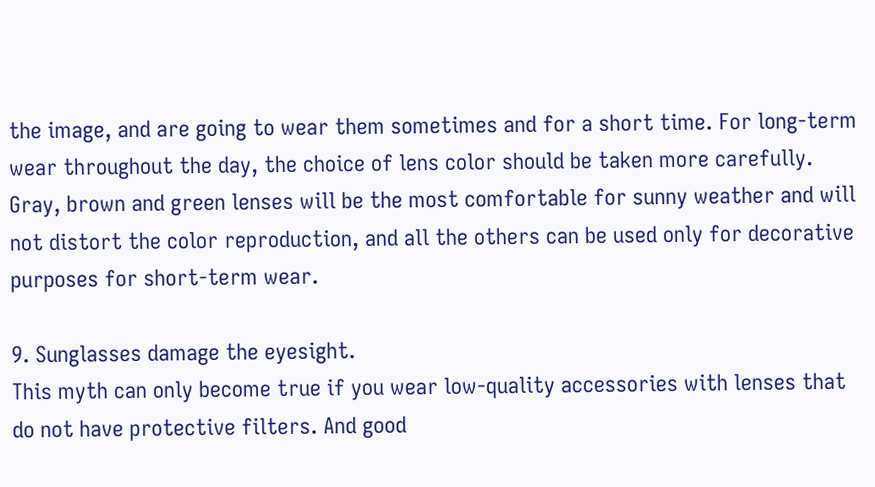the image, and are going to wear them sometimes and for a short time. For long-term wear throughout the day, the choice of lens color should be taken more carefully. Gray, brown and green lenses will be the most comfortable for sunny weather and will not distort the color reproduction, and all the others can be used only for decorative purposes for short-term wear.

9. Sunglasses damage the eyesight.
This myth can only become true if you wear low-quality accessories with lenses that do not have protective filters. And good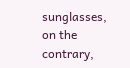sunglasses, on the contrary,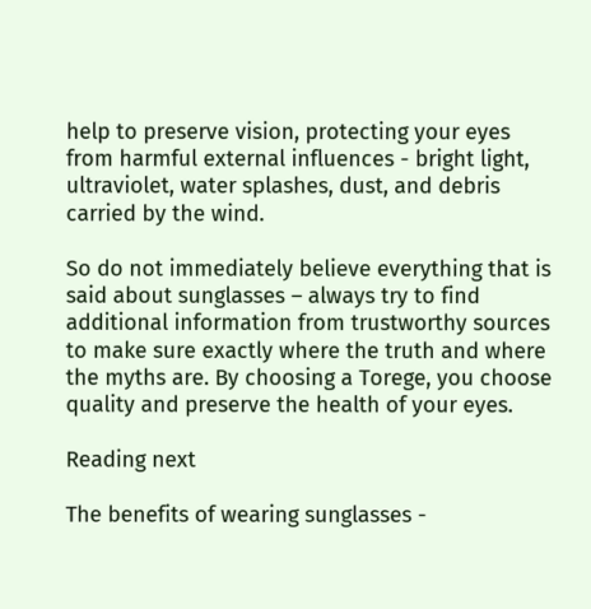help to preserve vision, protecting your eyes from harmful external influences - bright light, ultraviolet, water splashes, dust, and debris carried by the wind.

So do not immediately believe everything that is said about sunglasses – always try to find additional information from trustworthy sources to make sure exactly where the truth and where the myths are. By choosing a Torege, you choose quality and preserve the health of your eyes.

Reading next

The benefits of wearing sunglasses -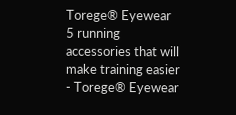Torege® Eyewear
5 running accessories that will make training easier - Torege® Eyewear